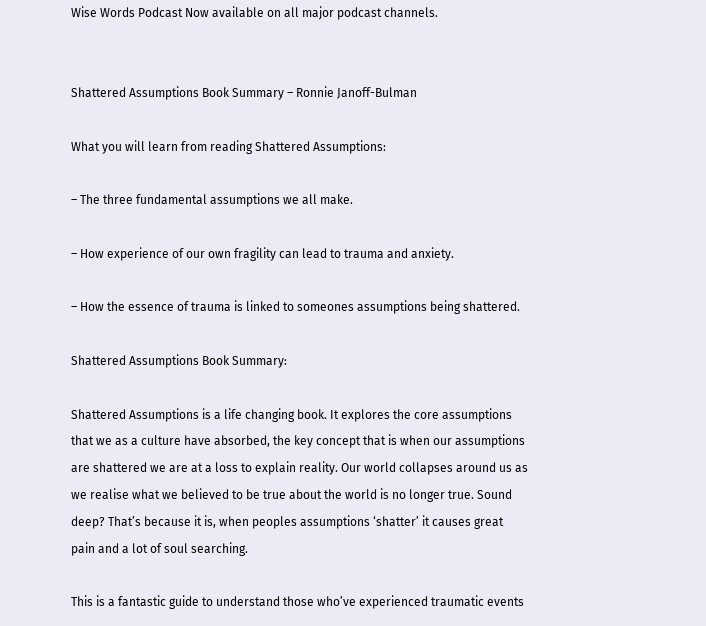Wise Words Podcast Now available on all major podcast channels.


Shattered Assumptions Book Summary – Ronnie Janoff-Bulman

What you will learn from reading Shattered Assumptions:

– The three fundamental assumptions we all make.

– How experience of our own fragility can lead to trauma and anxiety.

– How the essence of trauma is linked to someones assumptions being shattered.

Shattered Assumptions Book Summary:

Shattered Assumptions is a life changing book. It explores the core assumptions that we as a culture have absorbed, the key concept that is when our assumptions are shattered we are at a loss to explain reality. Our world collapses around us as we realise what we believed to be true about the world is no longer true. Sound deep? That’s because it is, when peoples assumptions ‘shatter’ it causes great pain and a lot of soul searching.

This is a fantastic guide to understand those who’ve experienced traumatic events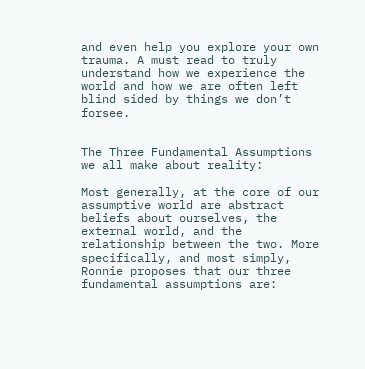and even help you explore your own trauma. A must read to truly understand how we experience the world and how we are often left blind sided by things we don’t forsee.


The Three Fundamental Assumptions we all make about reality:

Most generally, at the core of our assumptive world are abstract beliefs about ourselves, the external world, and the relationship between the two. More specifically, and most simply, Ronnie proposes that our three fundamental assumptions are: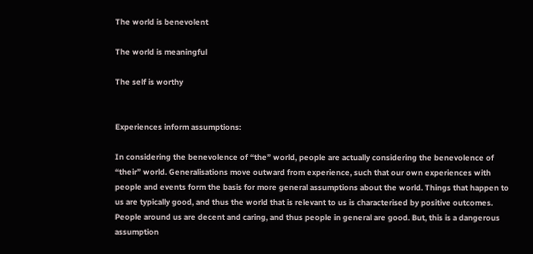The world is benevolent

The world is meaningful

The self is worthy


Experiences inform assumptions:

In considering the benevolence of “the” world, people are actually considering the benevolence of “their” world. Generalisations move outward from experience, such that our own experiences with people and events form the basis for more general assumptions about the world. Things that happen to us are typically good, and thus the world that is relevant to us is characterised by positive outcomes. People around us are decent and caring, and thus people in general are good. But, this is a dangerous assumption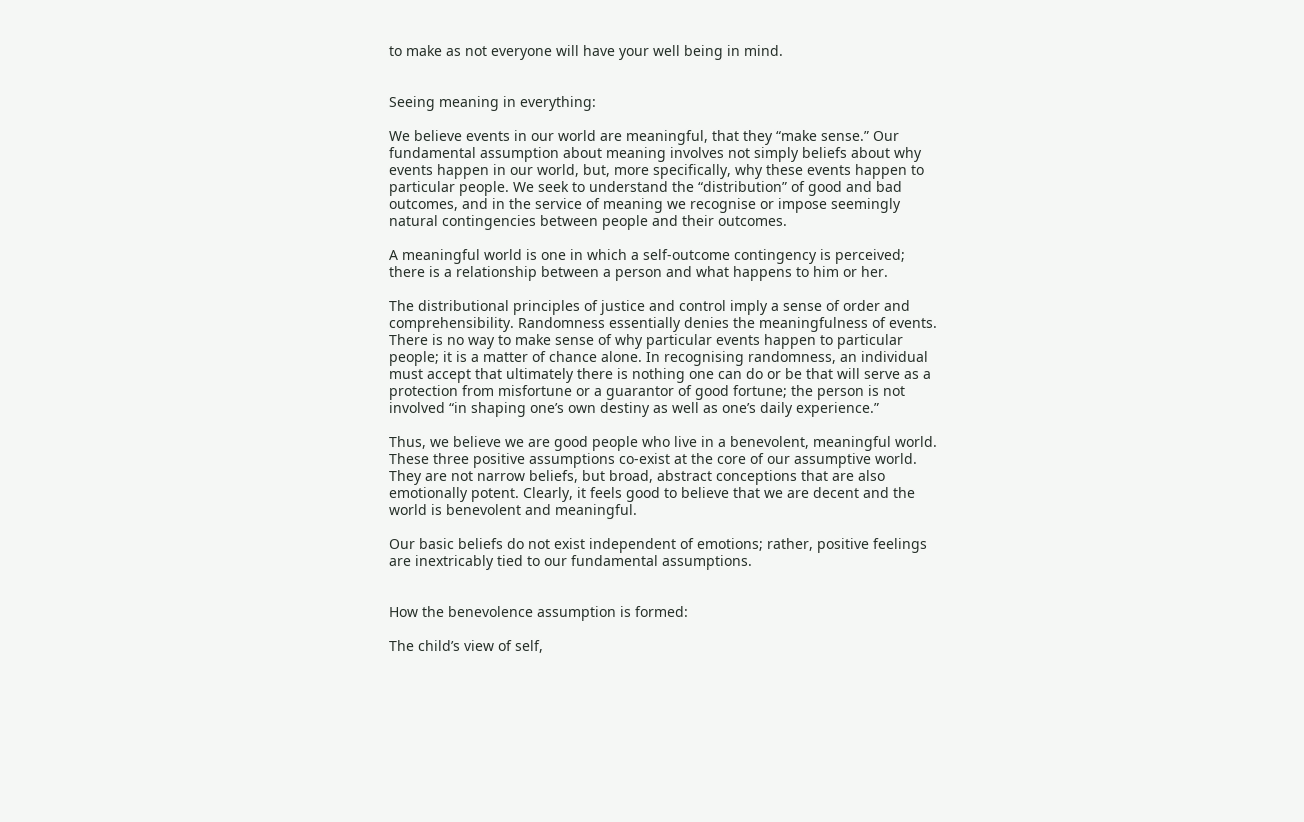to make as not everyone will have your well being in mind.


Seeing meaning in everything:

We believe events in our world are meaningful, that they “make sense.” Our fundamental assumption about meaning involves not simply beliefs about why events happen in our world, but, more specifically, why these events happen to particular people. We seek to understand the “distribution” of good and bad outcomes, and in the service of meaning we recognise or impose seemingly natural contingencies between people and their outcomes.

A meaningful world is one in which a self-outcome contingency is perceived; there is a relationship between a person and what happens to him or her.

The distributional principles of justice and control imply a sense of order and comprehensibility. Randomness essentially denies the meaningfulness of events. There is no way to make sense of why particular events happen to particular people; it is a matter of chance alone. In recognising randomness, an individual must accept that ultimately there is nothing one can do or be that will serve as a protection from misfortune or a guarantor of good fortune; the person is not involved “in shaping one’s own destiny as well as one’s daily experience.”

Thus, we believe we are good people who live in a benevolent, meaningful world. These three positive assumptions co-exist at the core of our assumptive world. They are not narrow beliefs, but broad, abstract conceptions that are also emotionally potent. Clearly, it feels good to believe that we are decent and the world is benevolent and meaningful.

Our basic beliefs do not exist independent of emotions; rather, positive feelings are inextricably tied to our fundamental assumptions.


How the benevolence assumption is formed:

The child’s view of self,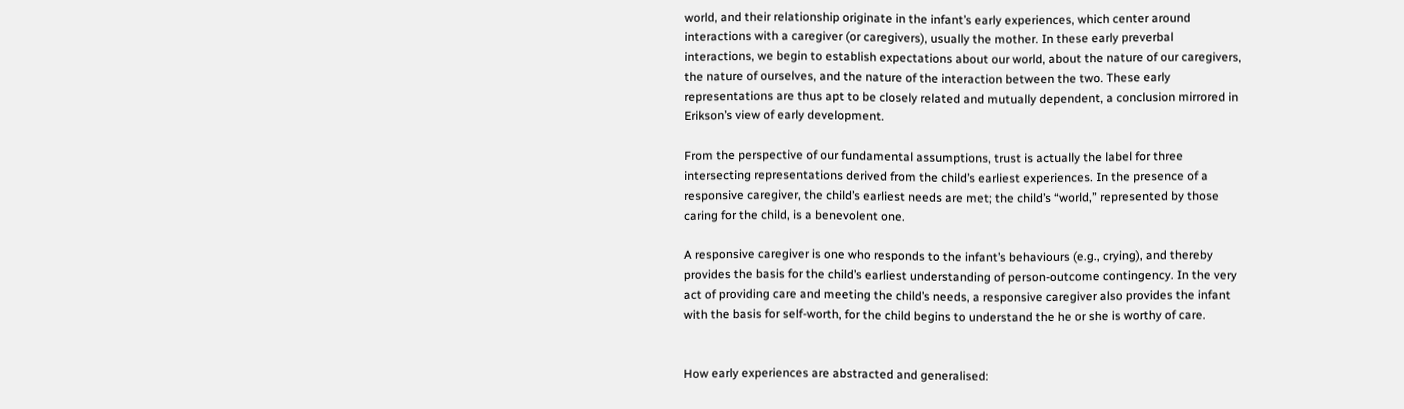world, and their relationship originate in the infant’s early experiences, which center around interactions with a caregiver (or caregivers), usually the mother. In these early preverbal interactions, we begin to establish expectations about our world, about the nature of our caregivers, the nature of ourselves, and the nature of the interaction between the two. These early representations are thus apt to be closely related and mutually dependent, a conclusion mirrored in Erikson’s view of early development.

From the perspective of our fundamental assumptions, trust is actually the label for three intersecting representations derived from the child’s earliest experiences. In the presence of a responsive caregiver, the child’s earliest needs are met; the child’s “world,” represented by those caring for the child, is a benevolent one.

A responsive caregiver is one who responds to the infant’s behaviours (e.g., crying), and thereby provides the basis for the child’s earliest understanding of person-outcome contingency. In the very act of providing care and meeting the child’s needs, a responsive caregiver also provides the infant with the basis for self-worth, for the child begins to understand the he or she is worthy of care.


How early experiences are abstracted and generalised: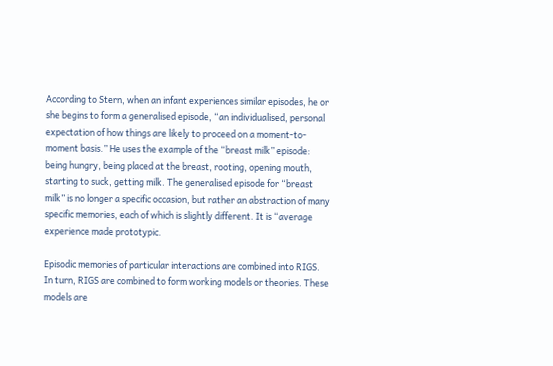According to Stern, when an infant experiences similar episodes, he or she begins to form a generalised episode, “an individualised, personal expectation of how things are likely to proceed on a moment-to-moment basis.” He uses the example of the “breast milk” episode: being hungry, being placed at the breast, rooting, opening mouth, starting to suck, getting milk. The generalised episode for “breast milk” is no longer a specific occasion, but rather an abstraction of many specific memories, each of which is slightly different. It is “average experience made prototypic.

Episodic memories of particular interactions are combined into RIGS. In turn, RIGS are combined to form working models or theories. These models are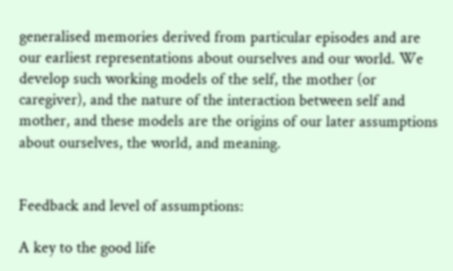generalised memories derived from particular episodes and are our earliest representations about ourselves and our world. We develop such working models of the self, the mother (or caregiver), and the nature of the interaction between self and mother, and these models are the origins of our later assumptions about ourselves, the world, and meaning.


Feedback and level of assumptions:

A key to the good life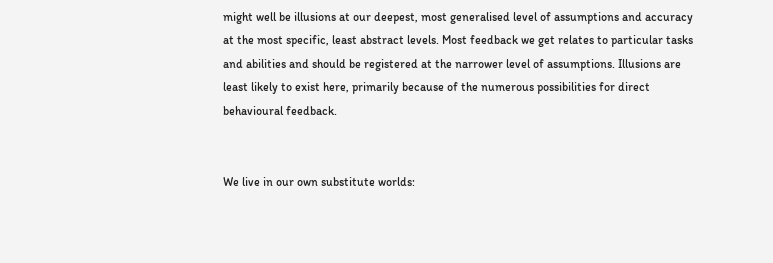might well be illusions at our deepest, most generalised level of assumptions and accuracy at the most specific, least abstract levels. Most feedback we get relates to particular tasks and abilities and should be registered at the narrower level of assumptions. Illusions are least likely to exist here, primarily because of the numerous possibilities for direct behavioural feedback.


We live in our own substitute worlds: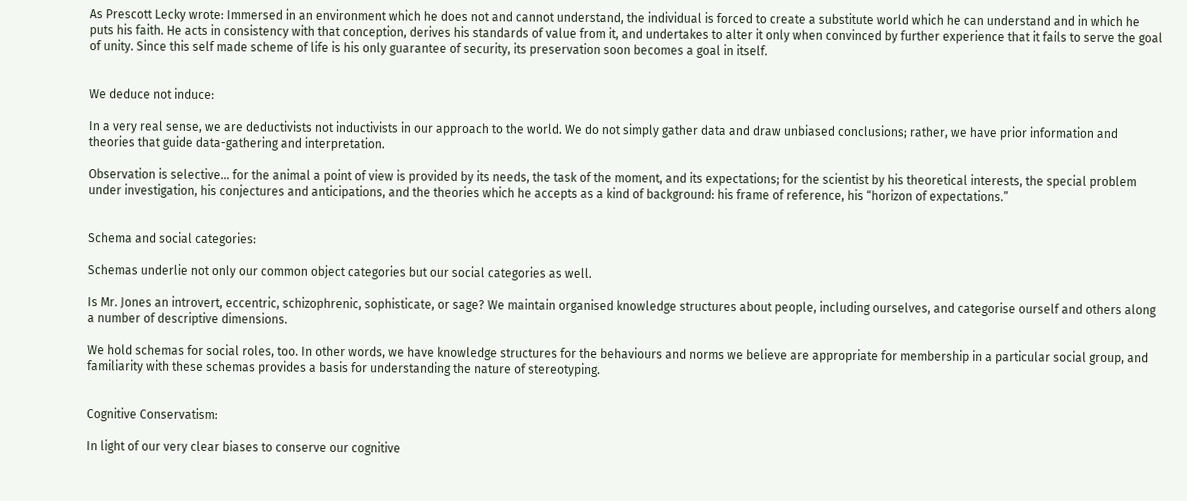As Prescott Lecky wrote: Immersed in an environment which he does not and cannot understand, the individual is forced to create a substitute world which he can understand and in which he puts his faith. He acts in consistency with that conception, derives his standards of value from it, and undertakes to alter it only when convinced by further experience that it fails to serve the goal of unity. Since this self made scheme of life is his only guarantee of security, its preservation soon becomes a goal in itself.


We deduce not induce:

In a very real sense, we are deductivists not inductivists in our approach to the world. We do not simply gather data and draw unbiased conclusions; rather, we have prior information and theories that guide data-gathering and interpretation.

Observation is selective… for the animal a point of view is provided by its needs, the task of the moment, and its expectations; for the scientist by his theoretical interests, the special problem under investigation, his conjectures and anticipations, and the theories which he accepts as a kind of background: his frame of reference, his “horizon of expectations.”


Schema and social categories:

Schemas underlie not only our common object categories but our social categories as well.

Is Mr. Jones an introvert, eccentric, schizophrenic, sophisticate, or sage? We maintain organised knowledge structures about people, including ourselves, and categorise ourself and others along a number of descriptive dimensions.

We hold schemas for social roles, too. In other words, we have knowledge structures for the behaviours and norms we believe are appropriate for membership in a particular social group, and familiarity with these schemas provides a basis for understanding the nature of stereotyping.


Cognitive Conservatism:

In light of our very clear biases to conserve our cognitive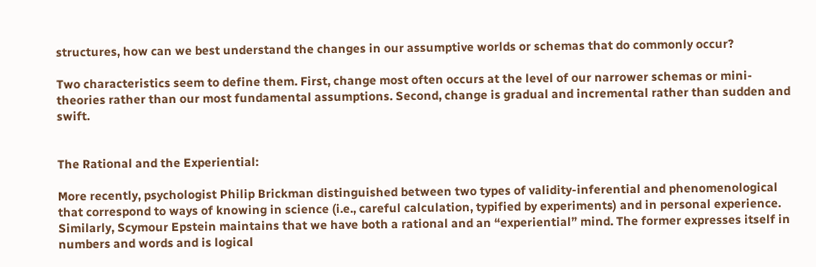structures, how can we best understand the changes in our assumptive worlds or schemas that do commonly occur?

Two characteristics seem to define them. First, change most often occurs at the level of our narrower schemas or mini-theories rather than our most fundamental assumptions. Second, change is gradual and incremental rather than sudden and swift.


The Rational and the Experiential:

More recently, psychologist Philip Brickman distinguished between two types of validity-inferential and phenomenological that correspond to ways of knowing in science (i.e., careful calculation, typified by experiments) and in personal experience. Similarly, Scymour Epstein maintains that we have both a rational and an “experiential” mind. The former expresses itself in numbers and words and is logical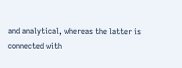and analytical, whereas the latter is connected with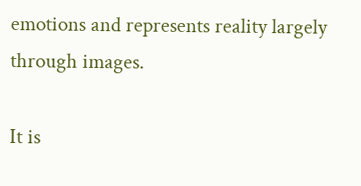emotions and represents reality largely through images.

It is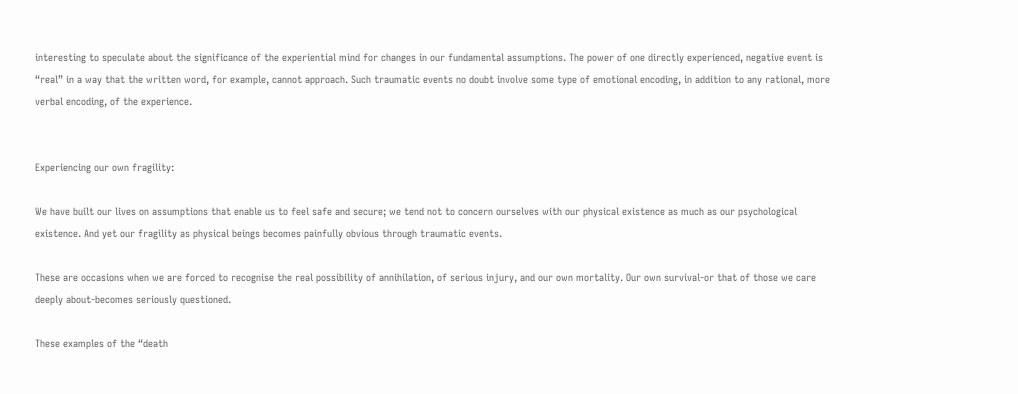interesting to speculate about the significance of the experiential mind for changes in our fundamental assumptions. The power of one directly experienced, negative event is “real” in a way that the written word, for example, cannot approach. Such traumatic events no doubt involve some type of emotional encoding, in addition to any rational, more verbal encoding, of the experience.


Experiencing our own fragility:

We have built our lives on assumptions that enable us to feel safe and secure; we tend not to concern ourselves with our physical existence as much as our psychological existence. And yet our fragility as physical beings becomes painfully obvious through traumatic events.

These are occasions when we are forced to recognise the real possibility of annihilation, of serious injury, and our own mortality. Our own survival-or that of those we care deeply about-becomes seriously questioned.

These examples of the “death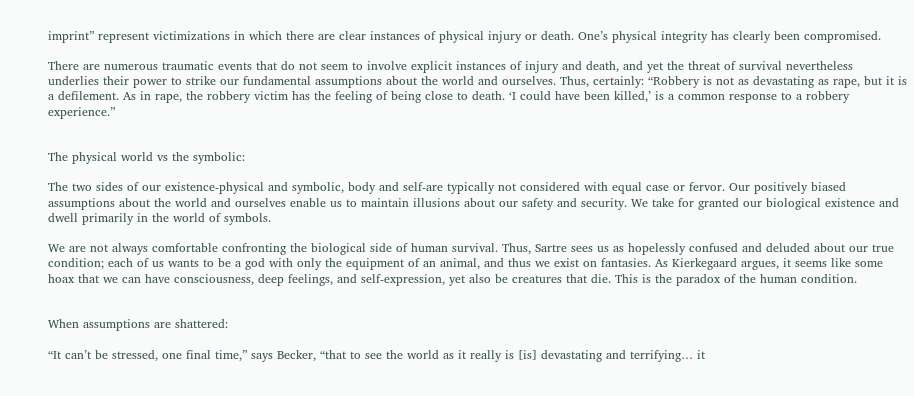imprint” represent victimizations in which there are clear instances of physical injury or death. One’s physical integrity has clearly been compromised.

There are numerous traumatic events that do not seem to involve explicit instances of injury and death, and yet the threat of survival nevertheless underlies their power to strike our fundamental assumptions about the world and ourselves. Thus, certainly: “Robbery is not as devastating as rape, but it is a defilement. As in rape, the robbery victim has the feeling of being close to death. ‘I could have been killed,’ is a common response to a robbery experience.”


The physical world vs the symbolic:

The two sides of our existence-physical and symbolic, body and self-are typically not considered with equal case or fervor. Our positively biased assumptions about the world and ourselves enable us to maintain illusions about our safety and security. We take for granted our biological existence and dwell primarily in the world of symbols.

We are not always comfortable confronting the biological side of human survival. Thus, Sartre sees us as hopelessly confused and deluded about our true condition; each of us wants to be a god with only the equipment of an animal, and thus we exist on fantasies. As Kierkegaard argues, it seems like some hoax that we can have consciousness, deep feelings, and self-expression, yet also be creatures that die. This is the paradox of the human condition.


When assumptions are shattered:

“It can’t be stressed, one final time,” says Becker, “that to see the world as it really is [is] devastating and terrifying… it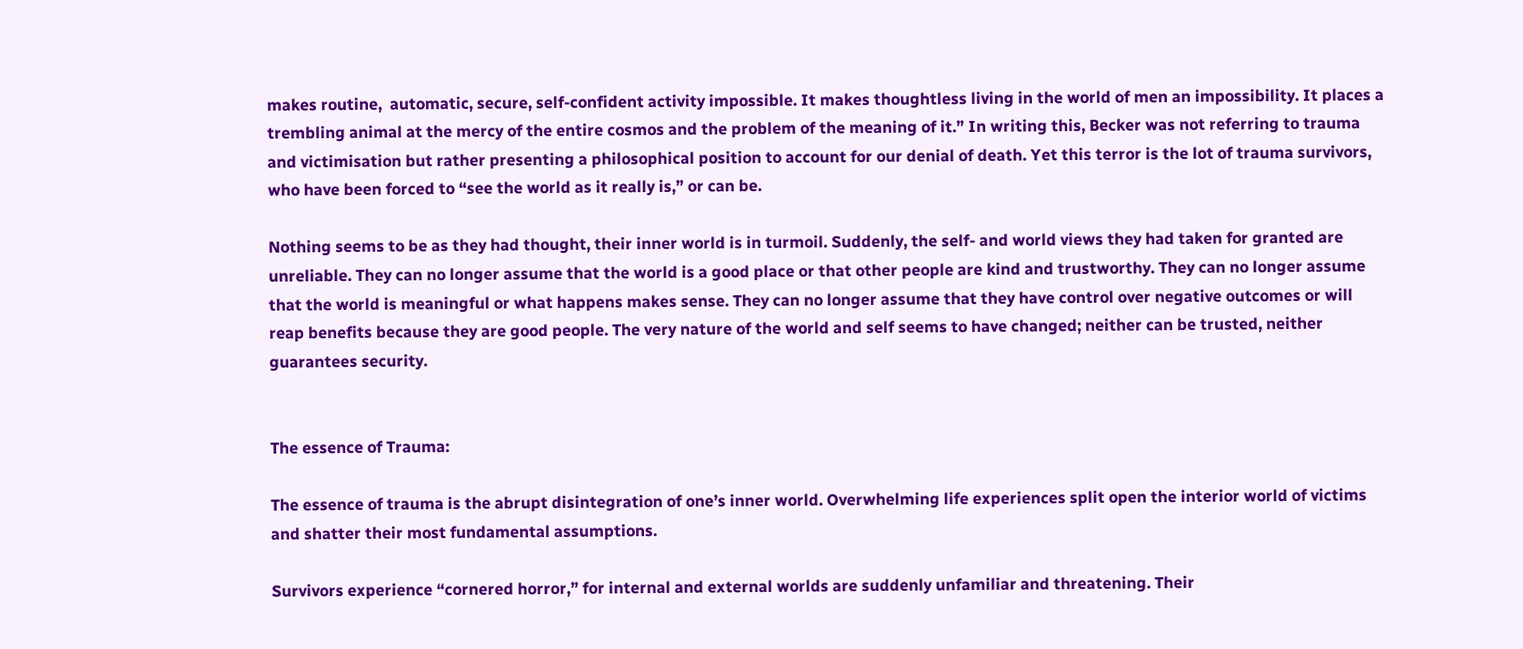makes routine,  automatic, secure, self-confident activity impossible. It makes thoughtless living in the world of men an impossibility. It places a trembling animal at the mercy of the entire cosmos and the problem of the meaning of it.” In writing this, Becker was not referring to trauma and victimisation but rather presenting a philosophical position to account for our denial of death. Yet this terror is the lot of trauma survivors, who have been forced to “see the world as it really is,” or can be.

Nothing seems to be as they had thought, their inner world is in turmoil. Suddenly, the self- and world views they had taken for granted are unreliable. They can no longer assume that the world is a good place or that other people are kind and trustworthy. They can no longer assume that the world is meaningful or what happens makes sense. They can no longer assume that they have control over negative outcomes or will reap benefits because they are good people. The very nature of the world and self seems to have changed; neither can be trusted, neither guarantees security.


The essence of Trauma:

The essence of trauma is the abrupt disintegration of one’s inner world. Overwhelming life experiences split open the interior world of victims and shatter their most fundamental assumptions.

Survivors experience “cornered horror,” for internal and external worlds are suddenly unfamiliar and threatening. Their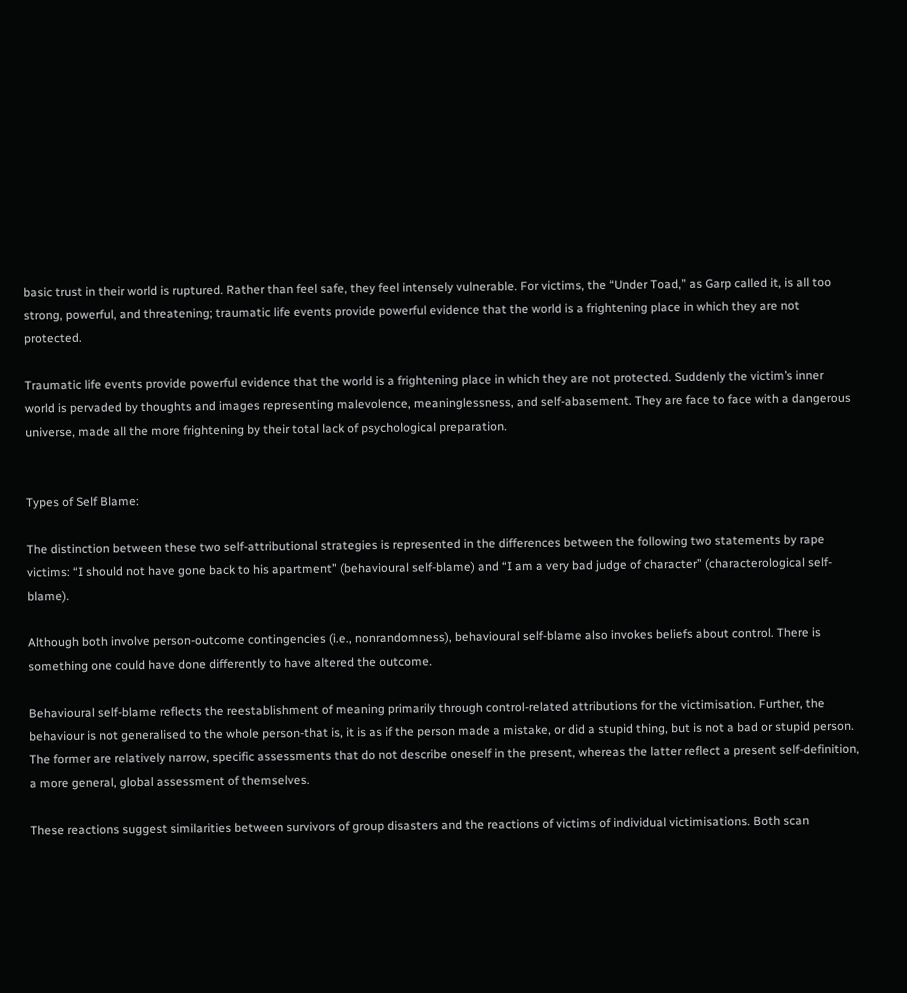basic trust in their world is ruptured. Rather than feel safe, they feel intensely vulnerable. For victims, the “Under Toad,” as Garp called it, is all too strong, powerful, and threatening; traumatic life events provide powerful evidence that the world is a frightening place in which they are not protected.

Traumatic life events provide powerful evidence that the world is a frightening place in which they are not protected. Suddenly the victim’s inner world is pervaded by thoughts and images representing malevolence, meaninglessness, and self-abasement. They are face to face with a dangerous universe, made all the more frightening by their total lack of psychological preparation.


Types of Self Blame:

The distinction between these two self-attributional strategies is represented in the differences between the following two statements by rape victims: “I should not have gone back to his apartment” (behavioural self-blame) and “I am a very bad judge of character” (characterological self-blame).

Although both involve person-outcome contingencies (i.e., nonrandomness), behavioural self-blame also invokes beliefs about control. There is something one could have done differently to have altered the outcome.

Behavioural self-blame reflects the reestablishment of meaning primarily through control-related attributions for the victimisation. Further, the behaviour is not generalised to the whole person-that is, it is as if the person made a mistake, or did a stupid thing, but is not a bad or stupid person. The former are relatively narrow, specific assessments that do not describe oneself in the present, whereas the latter reflect a present self-definition, a more general, global assessment of themselves.

These reactions suggest similarities between survivors of group disasters and the reactions of victims of individual victimisations. Both scan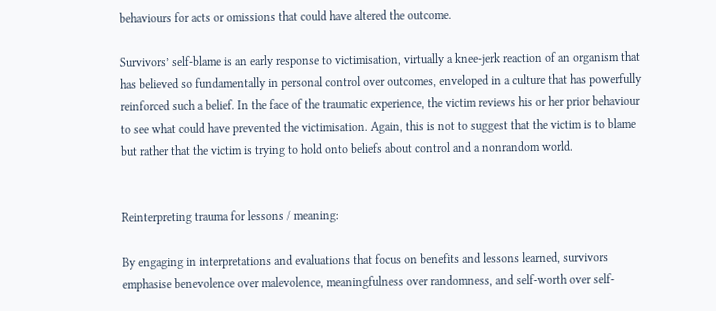behaviours for acts or omissions that could have altered the outcome.

Survivors’ self-blame is an early response to victimisation, virtually a knee-jerk reaction of an organism that has believed so fundamentally in personal control over outcomes, enveloped in a culture that has powerfully reinforced such a belief. In the face of the traumatic experience, the victim reviews his or her prior behaviour to see what could have prevented the victimisation. Again, this is not to suggest that the victim is to blame but rather that the victim is trying to hold onto beliefs about control and a nonrandom world.


Reinterpreting trauma for lessons / meaning:

By engaging in interpretations and evaluations that focus on benefits and lessons learned, survivors emphasise benevolence over malevolence, meaningfulness over randomness, and self-worth over self-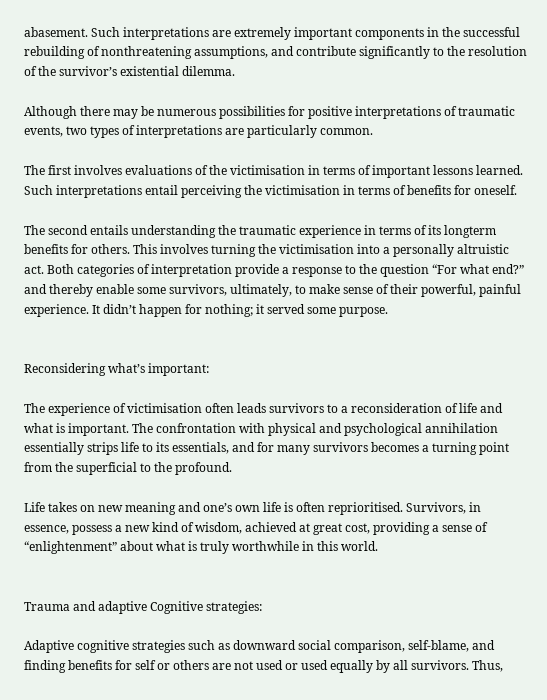abasement. Such interpretations are extremely important components in the successful rebuilding of nonthreatening assumptions, and contribute significantly to the resolution of the survivor’s existential dilemma.

Although there may be numerous possibilities for positive interpretations of traumatic events, two types of interpretations are particularly common.

The first involves evaluations of the victimisation in terms of important lessons learned. Such interpretations entail perceiving the victimisation in terms of benefits for oneself.

The second entails understanding the traumatic experience in terms of its longterm benefits for others. This involves turning the victimisation into a personally altruistic act. Both categories of interpretation provide a response to the question “For what end?” and thereby enable some survivors, ultimately, to make sense of their powerful, painful experience. It didn’t happen for nothing; it served some purpose.


Reconsidering what’s important:

The experience of victimisation often leads survivors to a reconsideration of life and what is important. The confrontation with physical and psychological annihilation essentially strips life to its essentials, and for many survivors becomes a turning point from the superficial to the profound.

Life takes on new meaning and one’s own life is often reprioritised. Survivors, in essence, possess a new kind of wisdom, achieved at great cost, providing a sense of “enlightenment” about what is truly worthwhile in this world.


Trauma and adaptive Cognitive strategies:

Adaptive cognitive strategies such as downward social comparison, self-blame, and finding benefits for self or others are not used or used equally by all survivors. Thus,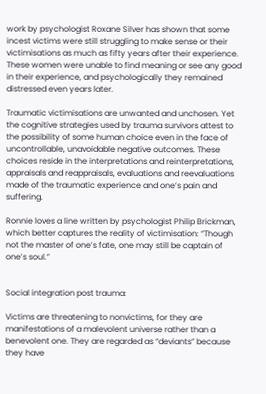work by psychologist Roxane Silver has shown that some incest victims were still struggling to make sense or their victimisations as much as fifty years after their experience. These women were unable to find meaning or see any good in their experience, and psychologically they remained distressed even years later.

Traumatic victimisations are unwanted and unchosen. Yet the cognitive strategies used by trauma survivors attest to the possibility of some human choice even in the face of uncontrollable, unavoidable negative outcomes. These choices reside in the interpretations and reinterpretations, appraisals and reappraisals, evaluations and reevaluations made of the traumatic experience and one’s pain and suffering.

Ronnie loves a line written by psychologist Philip Brickman, which better captures the reality of victimisation: “Though not the master of one’s fate, one may still be captain of one’s soul.”


Social integration post trauma:

Victims are threatening to nonvictims, for they are manifestations of a malevolent universe rather than a benevolent one. They are regarded as “deviants” because they have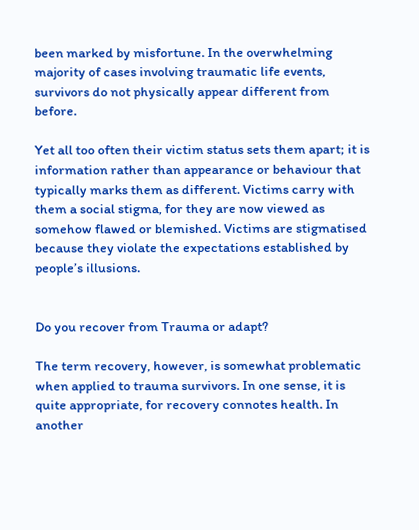been marked by misfortune. In the overwhelming majority of cases involving traumatic life events, survivors do not physically appear different from before.

Yet all too often their victim status sets them apart; it is information rather than appearance or behaviour that typically marks them as different. Victims carry with them a social stigma, for they are now viewed as somehow flawed or blemished. Victims are stigmatised because they violate the expectations established by people’s illusions.


Do you recover from Trauma or adapt?

The term recovery, however, is somewhat problematic when applied to trauma survivors. In one sense, it is quite appropriate, for recovery connotes health. In another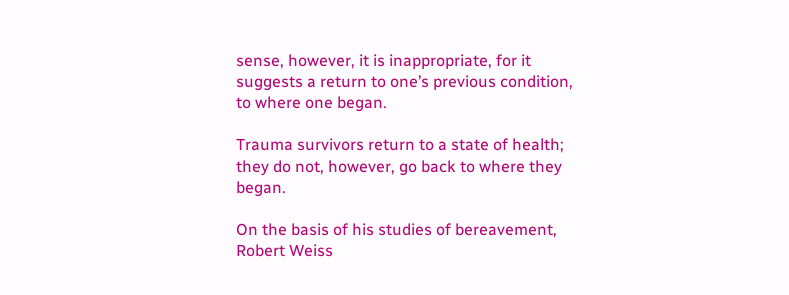sense, however, it is inappropriate, for it suggests a return to one’s previous condition, to where one began.

Trauma survivors return to a state of health; they do not, however, go back to where they began.

On the basis of his studies of bereavement, Robert Weiss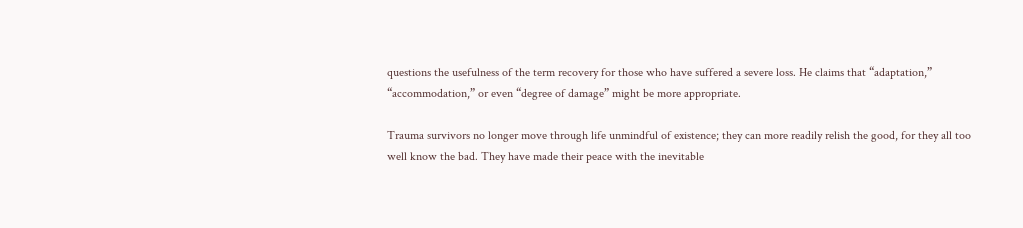questions the usefulness of the term recovery for those who have suffered a severe loss. He claims that “adaptation,” “accommodation,” or even “degree of damage” might be more appropriate.

Trauma survivors no longer move through life unmindful of existence; they can more readily relish the good, for they all too well know the bad. They have made their peace with the inevitable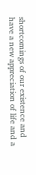shortcomings of our existence and have a new appreciation of life and a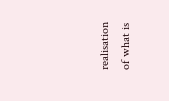realisation of what is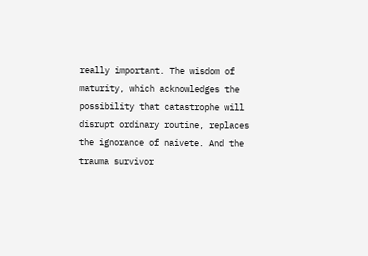really important. The wisdom of maturity, which acknowledges the possibility that catastrophe will disrupt ordinary routine, replaces the ignorance of naivete. And the trauma survivor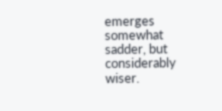emerges somewhat sadder, but considerably wiser.